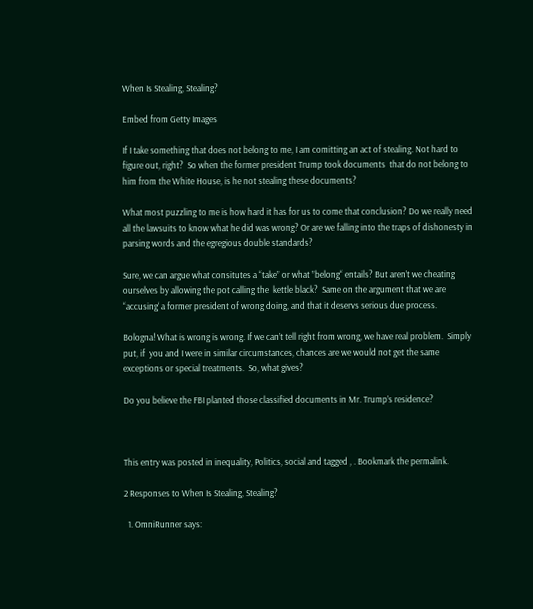When Is Stealing, Stealing?

Embed from Getty Images

If I take something that does not belong to me, I am comitting an act of stealing. Not hard to figure out, right?  So when the former president Trump took documents  that do not belong to him from the White House, is he not stealing these documents?

What most puzzling to me is how hard it has for us to come that conclusion? Do we really need all the lawsuits to know what he did was wrong? Or are we falling into the traps of dishonesty in parsing words and the egregious double standards?

Sure, we can argue what consitutes a “take” or what ”belong“ entails? But aren’t we cheating ourselves by allowing the pot calling the  kettle black?  Same on the argument that we are “accusing‘ a former president of wrong doing, and that it deservs serious due process.

Bologna! What is wrong is wrong. If we can’t tell right from wrong, we have real problem.  Simply put, if  you and I were in similar circumstances, chances are we would not get the same exceptions or special treatments.  So, what gives?

Do you believe the FBI planted those classified documents in Mr. Trump’s residence?



This entry was posted in inequality, Politics, social and tagged , . Bookmark the permalink.

2 Responses to When Is Stealing, Stealing?

  1. OmniRunner says: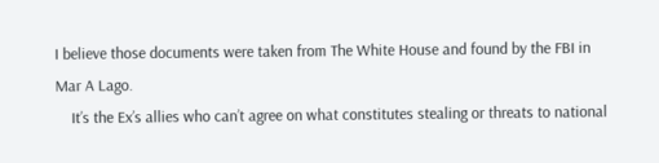I believe those documents were taken from The White House and found by the FBI in Mar A Lago.
    It’s the Ex’s allies who can’t agree on what constitutes stealing or threats to national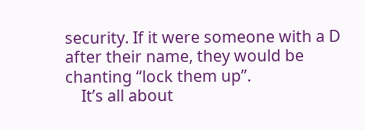security. If it were someone with a D after their name, they would be chanting “lock them up”.
    It’s all about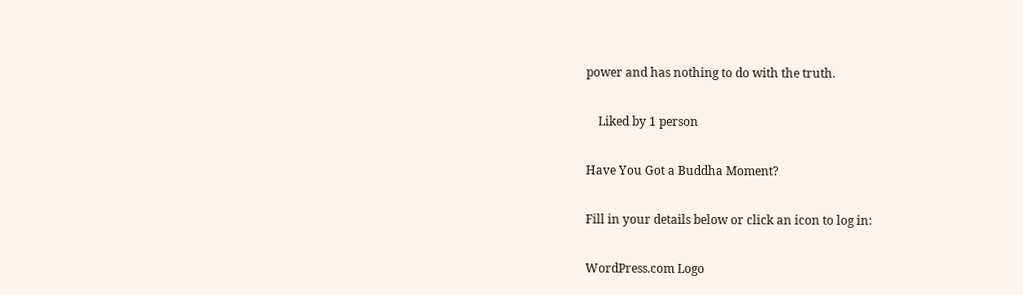power and has nothing to do with the truth.

    Liked by 1 person

Have You Got a Buddha Moment?

Fill in your details below or click an icon to log in:

WordPress.com Logo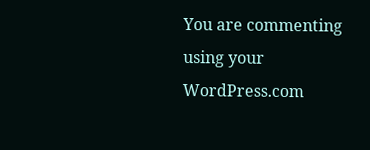You are commenting using your WordPress.com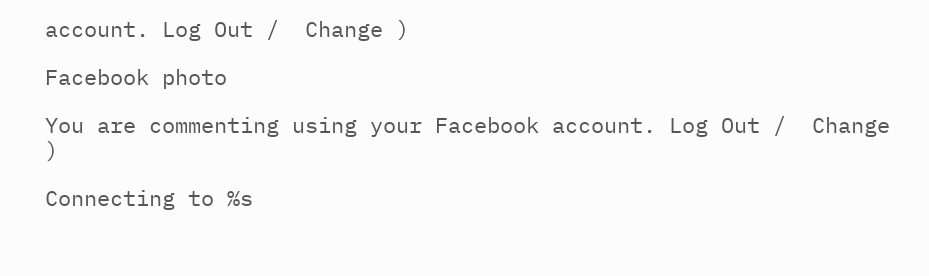account. Log Out /  Change )

Facebook photo

You are commenting using your Facebook account. Log Out /  Change )

Connecting to %s